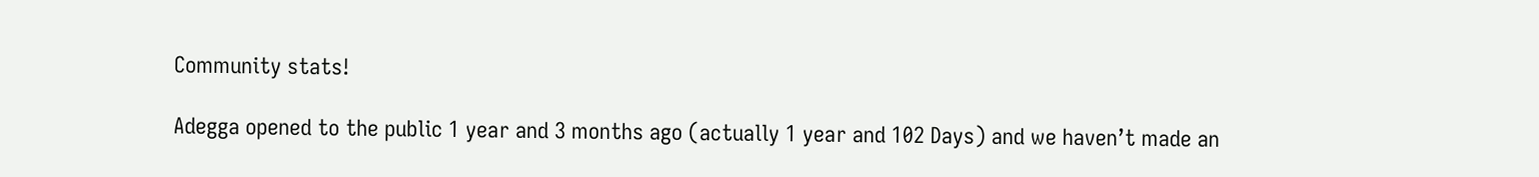Community stats!

Adegga opened to the public 1 year and 3 months ago (actually 1 year and 102 Days) and we haven’t made an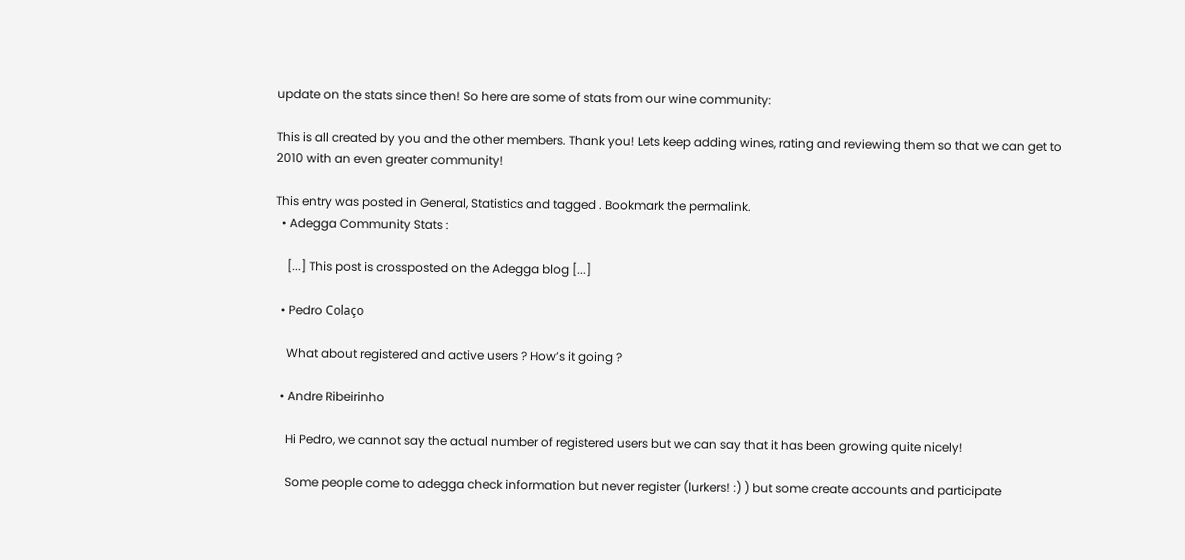update on the stats since then! So here are some of stats from our wine community:

This is all created by you and the other members. Thank you! Lets keep adding wines, rating and reviewing them so that we can get to 2010 with an even greater community!

This entry was posted in General, Statistics and tagged . Bookmark the permalink.
  • Adegga Community Stats :

    [...] This post is crossposted on the Adegga blog [...]

  • Pedro Colaço

    What about registered and active users ? How’s it going ?

  • Andre Ribeirinho

    Hi Pedro, we cannot say the actual number of registered users but we can say that it has been growing quite nicely!

    Some people come to adegga check information but never register (lurkers! :) ) but some create accounts and participate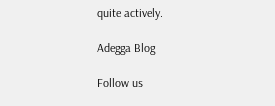quite actively.

Adegga Blog

Follow us